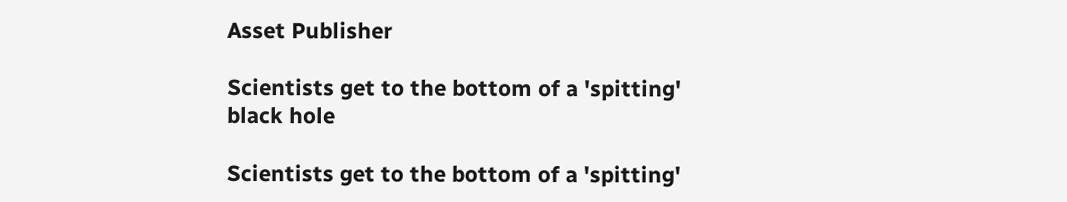Asset Publisher

Scientists get to the bottom of a 'spitting' black hole

Scientists get to the bottom of a 'spitting'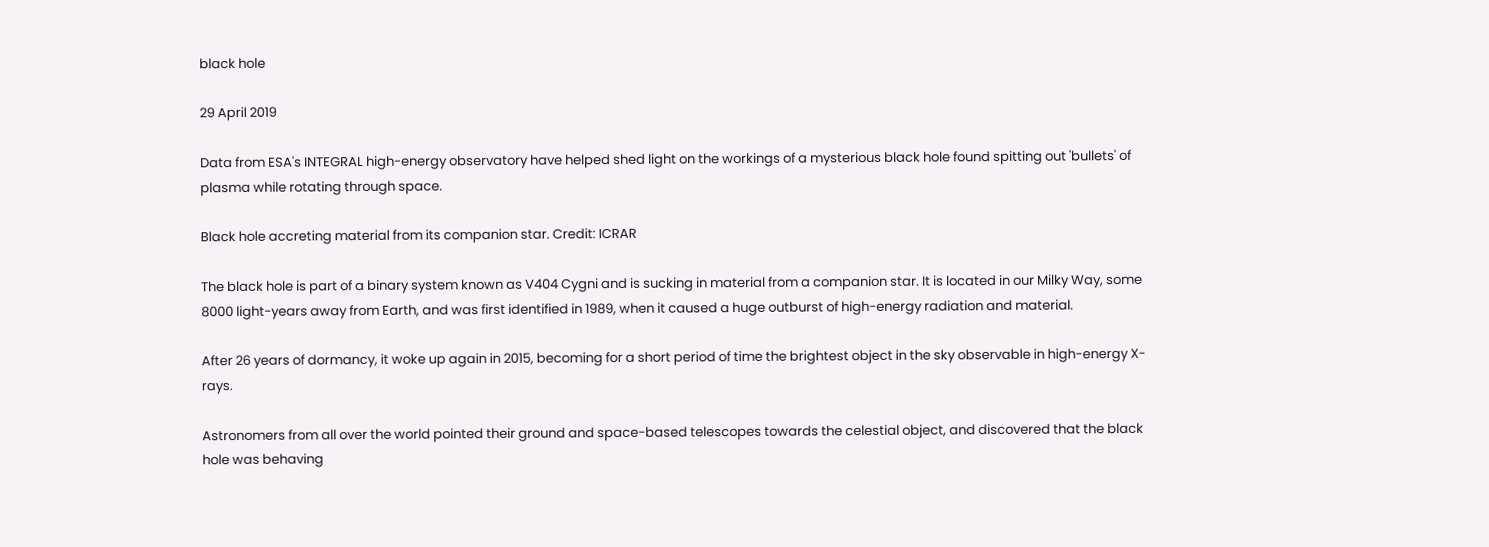black hole

29 April 2019

Data from ESA's INTEGRAL high-energy observatory have helped shed light on the workings of a mysterious black hole found spitting out 'bullets' of plasma while rotating through space.

Black hole accreting material from its companion star. Credit: ICRAR

The black hole is part of a binary system known as V404 Cygni and is sucking in material from a companion star. It is located in our Milky Way, some 8000 light-years away from Earth, and was first identified in 1989, when it caused a huge outburst of high-energy radiation and material.

After 26 years of dormancy, it woke up again in 2015, becoming for a short period of time the brightest object in the sky observable in high-energy X-rays.

Astronomers from all over the world pointed their ground and space-based telescopes towards the celestial object, and discovered that the black hole was behaving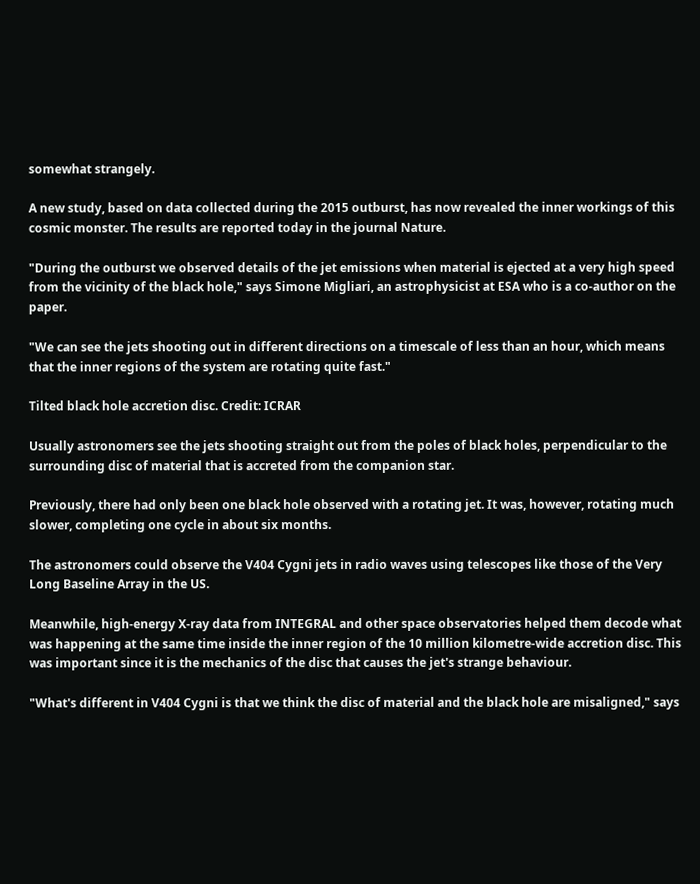somewhat strangely.

A new study, based on data collected during the 2015 outburst, has now revealed the inner workings of this cosmic monster. The results are reported today in the journal Nature.

"During the outburst we observed details of the jet emissions when material is ejected at a very high speed from the vicinity of the black hole," says Simone Migliari, an astrophysicist at ESA who is a co-author on the paper.

"We can see the jets shooting out in different directions on a timescale of less than an hour, which means that the inner regions of the system are rotating quite fast."

Tilted black hole accretion disc. Credit: ICRAR

Usually astronomers see the jets shooting straight out from the poles of black holes, perpendicular to the surrounding disc of material that is accreted from the companion star.

Previously, there had only been one black hole observed with a rotating jet. It was, however, rotating much slower, completing one cycle in about six months.

The astronomers could observe the V404 Cygni jets in radio waves using telescopes like those of the Very Long Baseline Array in the US.

Meanwhile, high-energy X-ray data from INTEGRAL and other space observatories helped them decode what was happening at the same time inside the inner region of the 10 million kilometre-wide accretion disc. This was important since it is the mechanics of the disc that causes the jet's strange behaviour.

"What's different in V404 Cygni is that we think the disc of material and the black hole are misaligned," says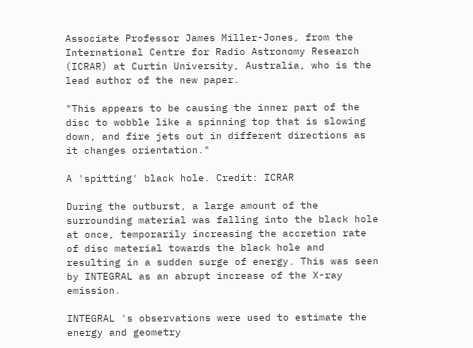Associate Professor James Miller-Jones, from the International Centre for Radio Astronomy Research (ICRAR) at Curtin University, Australia, who is the lead author of the new paper.

"This appears to be causing the inner part of the disc to wobble like a spinning top that is slowing down, and fire jets out in different directions as it changes orientation."

A 'spitting' black hole. Credit: ICRAR

During the outburst, a large amount of the surrounding material was falling into the black hole at once, temporarily increasing the accretion rate of disc material towards the black hole and resulting in a sudden surge of energy. This was seen by INTEGRAL as an abrupt increase of the X-ray emission.

INTEGRAL 's observations were used to estimate the energy and geometry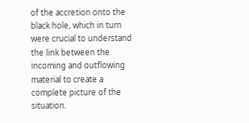of the accretion onto the black hole, which in turn were crucial to understand the link between the incoming and outflowing material to create a complete picture of the situation.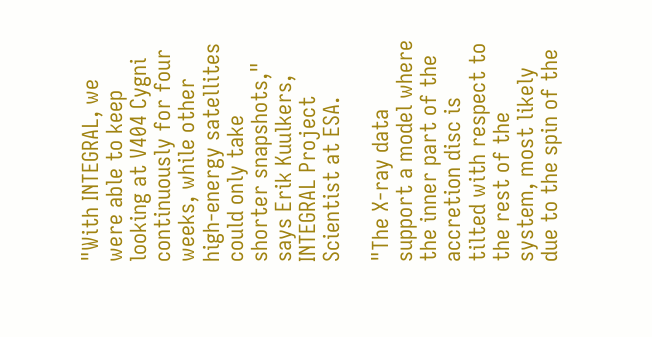"With INTEGRAL, we were able to keep looking at V404 Cygni continuously for four weeks, while other high-energy satellites could only take shorter snapshots," says Erik Kuulkers, INTEGRAL Project Scientist at ESA.

"The X-ray data support a model where the inner part of the accretion disc is tilted with respect to the rest of the system, most likely due to the spin of the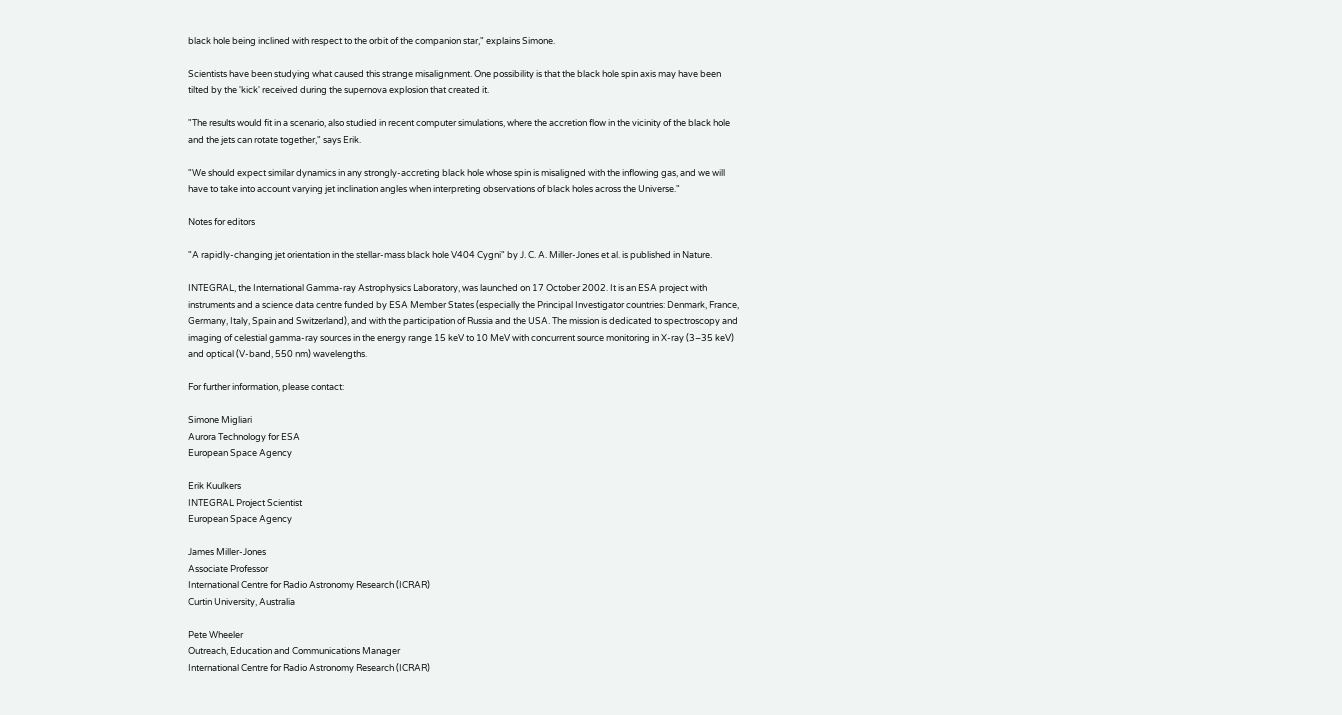black hole being inclined with respect to the orbit of the companion star," explains Simone.

Scientists have been studying what caused this strange misalignment. One possibility is that the black hole spin axis may have been tilted by the 'kick' received during the supernova explosion that created it.

"The results would fit in a scenario, also studied in recent computer simulations, where the accretion flow in the vicinity of the black hole and the jets can rotate together," says Erik.

"We should expect similar dynamics in any strongly-accreting black hole whose spin is misaligned with the inflowing gas, and we will have to take into account varying jet inclination angles when interpreting observations of black holes across the Universe."

Notes for editors

"A rapidly-changing jet orientation in the stellar-mass black hole V404 Cygni" by J. C. A. Miller-Jones et al. is published in Nature.

INTEGRAL, the International Gamma-ray Astrophysics Laboratory, was launched on 17 October 2002. It is an ESA project with instruments and a science data centre funded by ESA Member States (especially the Principal Investigator countries: Denmark, France, Germany, Italy, Spain and Switzerland), and with the participation of Russia and the USA. The mission is dedicated to spectroscopy and imaging of celestial gamma-ray sources in the energy range 15 keV to 10 MeV with concurrent source monitoring in X-ray (3–35 keV) and optical (V-band, 550 nm) wavelengths.

For further information, please contact:

Simone Migliari
Aurora Technology for ESA
European Space Agency

Erik Kuulkers
INTEGRAL Project Scientist
European Space Agency

James Miller-Jones
Associate Professor
International Centre for Radio Astronomy Research (ICRAR)
Curtin University, Australia

Pete Wheeler
Outreach, Education and Communications Manager
International Centre for Radio Astronomy Research (ICRAR)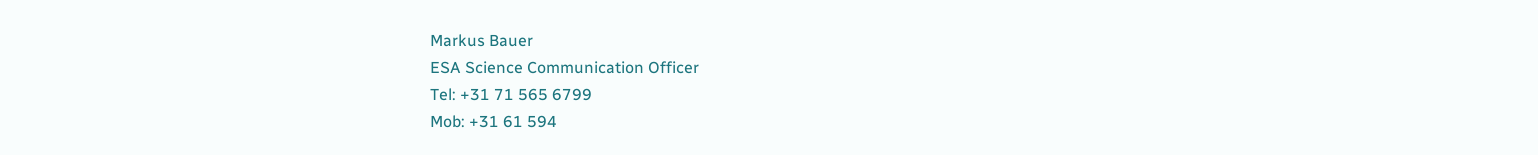Markus Bauer
ESA Science Communication Officer
Tel: +31 71 565 6799
Mob: +31 61 594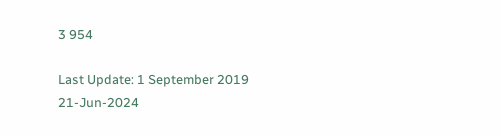3 954

Last Update: 1 September 2019
21-Jun-2024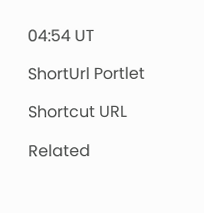04:54 UT

ShortUrl Portlet

Shortcut URL

Related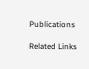Publications

Related Links